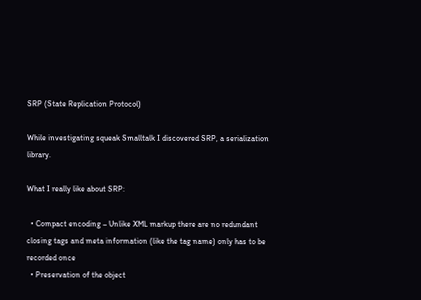SRP (State Replication Protocol)

While investigating squeak Smalltalk I discovered SRP, a serialization library.

What I really like about SRP:

  • Compact encoding – Unlike XML markup there are no redundant closing tags and meta information (like the tag name) only has to be recorded once
  • Preservation of the object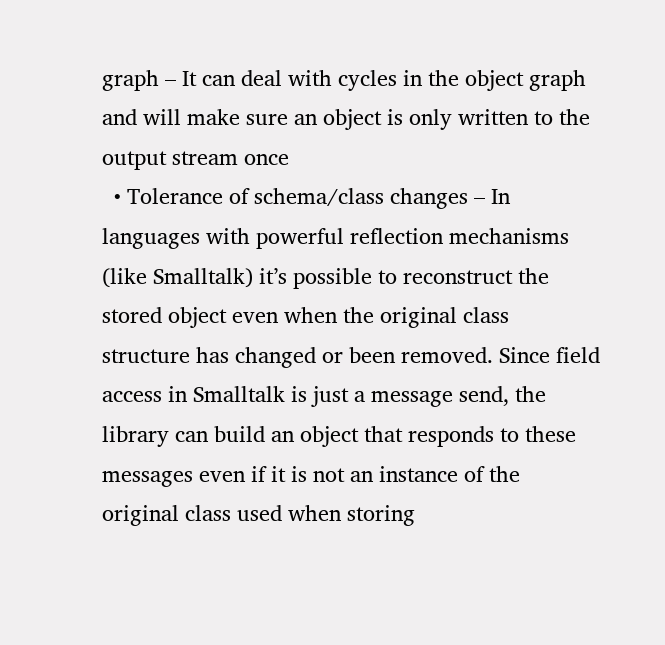graph – It can deal with cycles in the object graph and will make sure an object is only written to the output stream once
  • Tolerance of schema/class changes – In languages with powerful reflection mechanisms (like Smalltalk) it’s possible to reconstruct the stored object even when the original class structure has changed or been removed. Since field access in Smalltalk is just a message send, the library can build an object that responds to these messages even if it is not an instance of the original class used when storing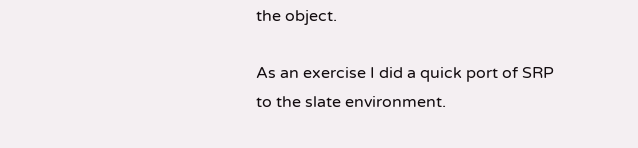the object.

As an exercise I did a quick port of SRP to the slate environment.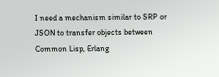I need a mechanism similar to SRP or JSON to transfer objects between Common Lisp, Erlang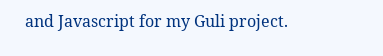and Javascript for my Guli project.